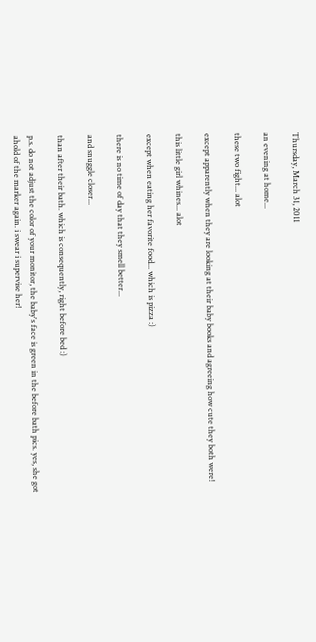Thursday, March 31, 2011

an evening at home...

these two fight... alot

except apparently when they are looking at their baby books and agreeing how cute they both were!

this little girl whines... alot

except when eating her favorite food... which is pizza :)

there is no time of day that they smell better...

and snuggle closer...

than after their bath. which is consequently, right before bed :)

p.s. do not adjust the color of your monitor, the baby's face is green in the before bath pics. yes, she got ahold of the marker again. i swear i supervise her!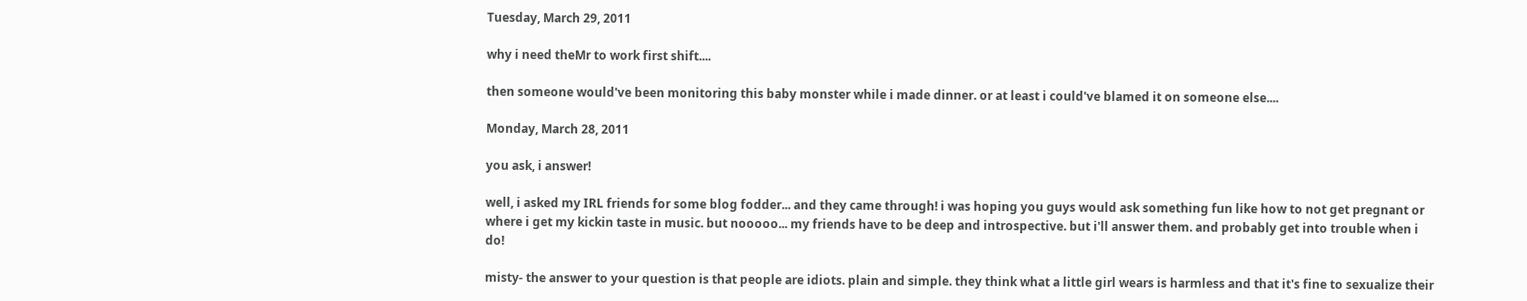Tuesday, March 29, 2011

why i need theMr to work first shift....

then someone would've been monitoring this baby monster while i made dinner. or at least i could've blamed it on someone else....

Monday, March 28, 2011

you ask, i answer!

well, i asked my IRL friends for some blog fodder... and they came through! i was hoping you guys would ask something fun like how to not get pregnant or where i get my kickin taste in music. but nooooo... my friends have to be deep and introspective. but i'll answer them. and probably get into trouble when i do!

misty- the answer to your question is that people are idiots. plain and simple. they think what a little girl wears is harmless and that it's fine to sexualize their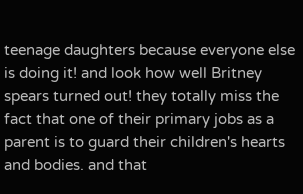teenage daughters because everyone else is doing it! and look how well Britney spears turned out! they totally miss the fact that one of their primary jobs as a parent is to guard their children's hearts and bodies. and that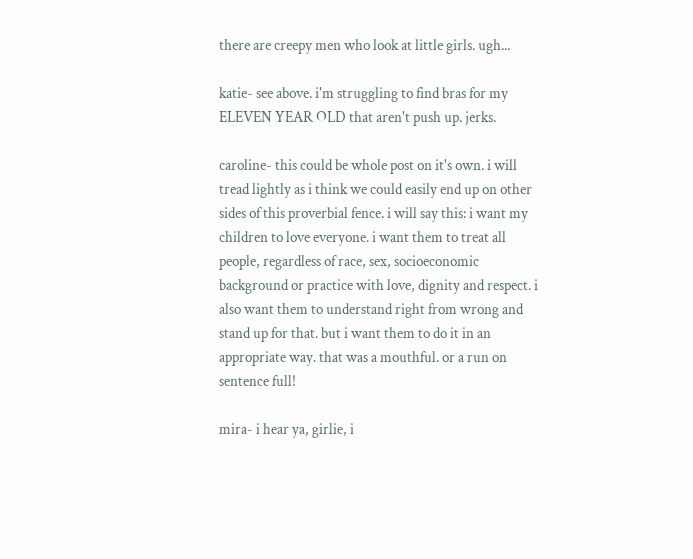there are creepy men who look at little girls. ugh...

katie- see above. i'm struggling to find bras for my ELEVEN YEAR OLD that aren't push up. jerks.

caroline- this could be whole post on it's own. i will tread lightly as i think we could easily end up on other sides of this proverbial fence. i will say this: i want my children to love everyone. i want them to treat all people, regardless of race, sex, socioeconomic background or practice with love, dignity and respect. i also want them to understand right from wrong and stand up for that. but i want them to do it in an appropriate way. that was a mouthful. or a run on sentence full!

mira- i hear ya, girlie, i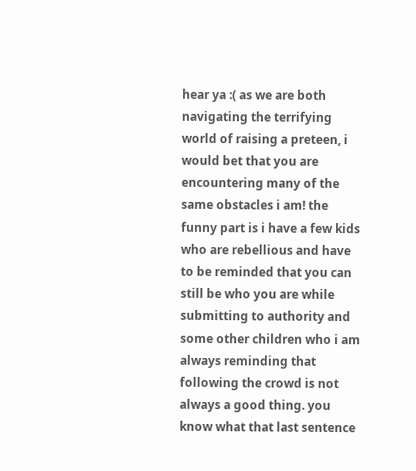hear ya :( as we are both navigating the terrifying world of raising a preteen, i would bet that you are encountering many of the same obstacles i am! the funny part is i have a few kids who are rebellious and have to be reminded that you can still be who you are while submitting to authority and some other children who i am always reminding that following the crowd is not always a good thing. you know what that last sentence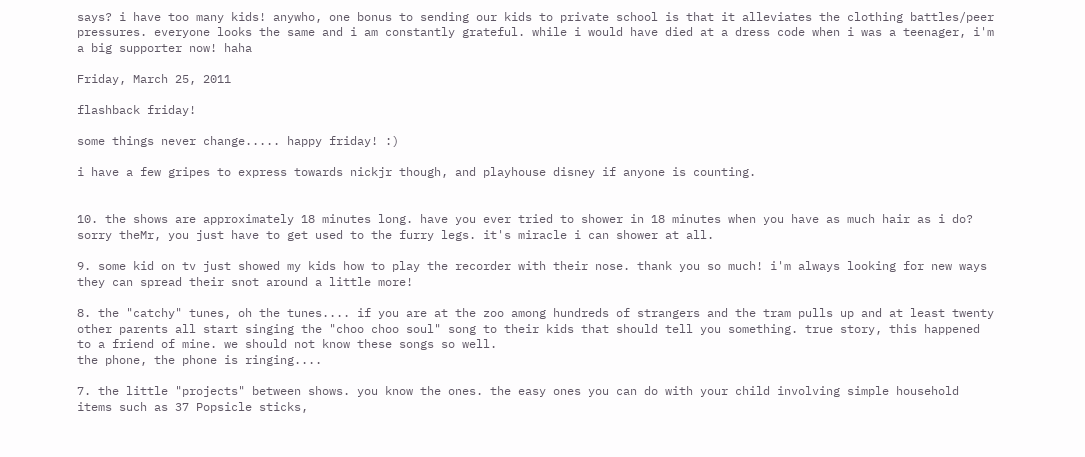says? i have too many kids! anywho, one bonus to sending our kids to private school is that it alleviates the clothing battles/peer pressures. everyone looks the same and i am constantly grateful. while i would have died at a dress code when i was a teenager, i'm a big supporter now! haha

Friday, March 25, 2011

flashback friday!

some things never change..... happy friday! :)

i have a few gripes to express towards nickjr though, and playhouse disney if anyone is counting.


10. the shows are approximately 18 minutes long. have you ever tried to shower in 18 minutes when you have as much hair as i do? sorry theMr, you just have to get used to the furry legs. it's miracle i can shower at all.

9. some kid on tv just showed my kids how to play the recorder with their nose. thank you so much! i'm always looking for new ways they can spread their snot around a little more!

8. the "catchy" tunes, oh the tunes.... if you are at the zoo among hundreds of strangers and the tram pulls up and at least twenty other parents all start singing the "choo choo soul" song to their kids that should tell you something. true story, this happened to a friend of mine. we should not know these songs so well.
the phone, the phone is ringing....

7. the little "projects" between shows. you know the ones. the easy ones you can do with your child involving simple household items such as 37 Popsicle sticks,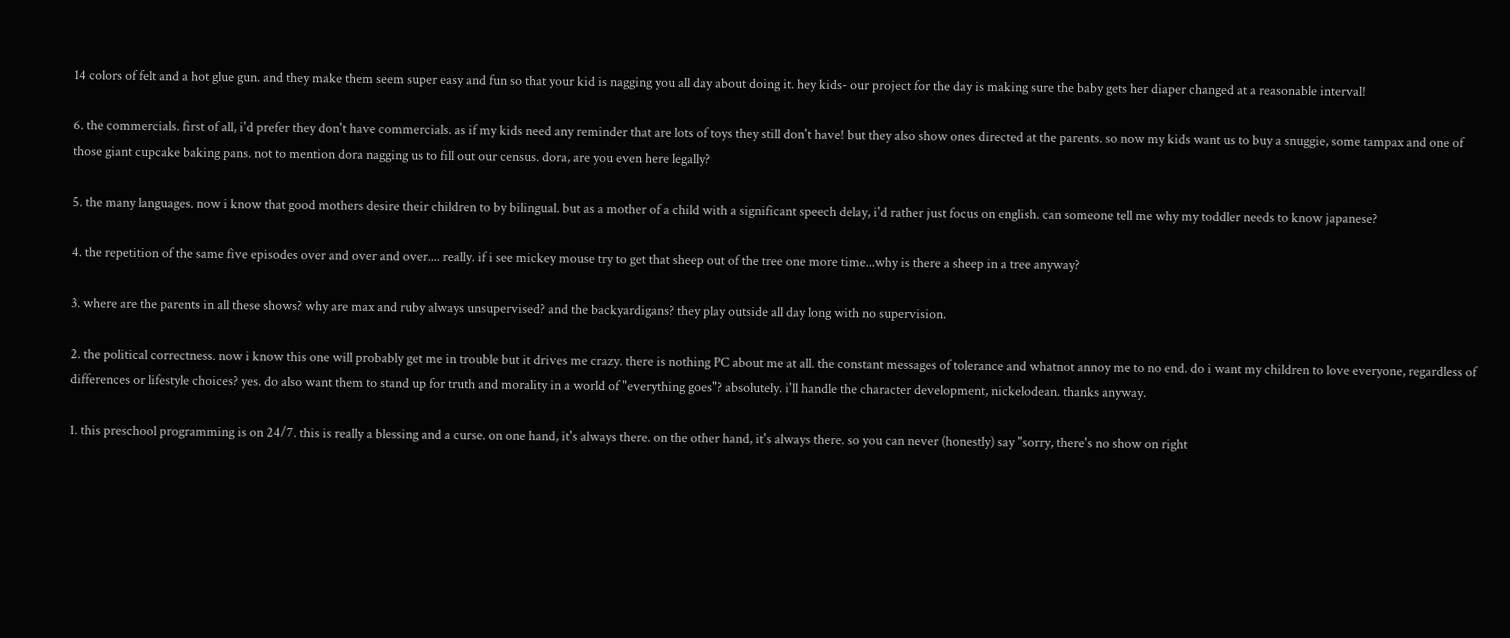14 colors of felt and a hot glue gun. and they make them seem super easy and fun so that your kid is nagging you all day about doing it. hey kids- our project for the day is making sure the baby gets her diaper changed at a reasonable interval!

6. the commercials. first of all, i'd prefer they don't have commercials. as if my kids need any reminder that are lots of toys they still don't have! but they also show ones directed at the parents. so now my kids want us to buy a snuggie, some tampax and one of those giant cupcake baking pans. not to mention dora nagging us to fill out our census. dora, are you even here legally?

5. the many languages. now i know that good mothers desire their children to by bilingual. but as a mother of a child with a significant speech delay, i'd rather just focus on english. can someone tell me why my toddler needs to know japanese?

4. the repetition of the same five episodes over and over and over.... really. if i see mickey mouse try to get that sheep out of the tree one more time...why is there a sheep in a tree anyway?

3. where are the parents in all these shows? why are max and ruby always unsupervised? and the backyardigans? they play outside all day long with no supervision.

2. the political correctness. now i know this one will probably get me in trouble but it drives me crazy. there is nothing PC about me at all. the constant messages of tolerance and whatnot annoy me to no end. do i want my children to love everyone, regardless of differences or lifestyle choices? yes. do also want them to stand up for truth and morality in a world of "everything goes"? absolutely. i'll handle the character development, nickelodean. thanks anyway.

1. this preschool programming is on 24/7. this is really a blessing and a curse. on one hand, it's always there. on the other hand, it's always there. so you can never (honestly) say "sorry, there's no show on right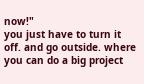now!"
you just have to turn it off. and go outside. where you can do a big project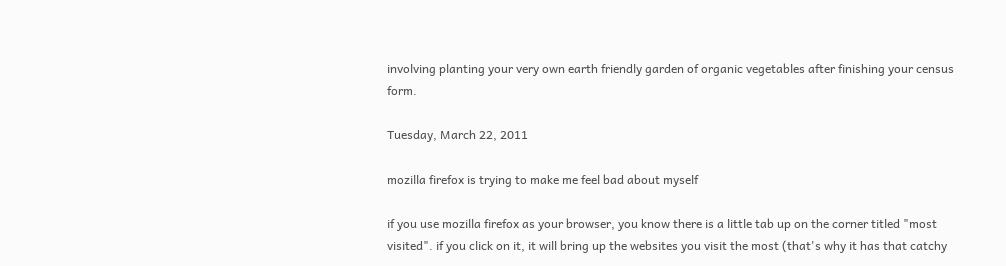involving planting your very own earth friendly garden of organic vegetables after finishing your census form.

Tuesday, March 22, 2011

mozilla firefox is trying to make me feel bad about myself

if you use mozilla firefox as your browser, you know there is a little tab up on the corner titled "most visited". if you click on it, it will bring up the websites you visit the most (that's why it has that catchy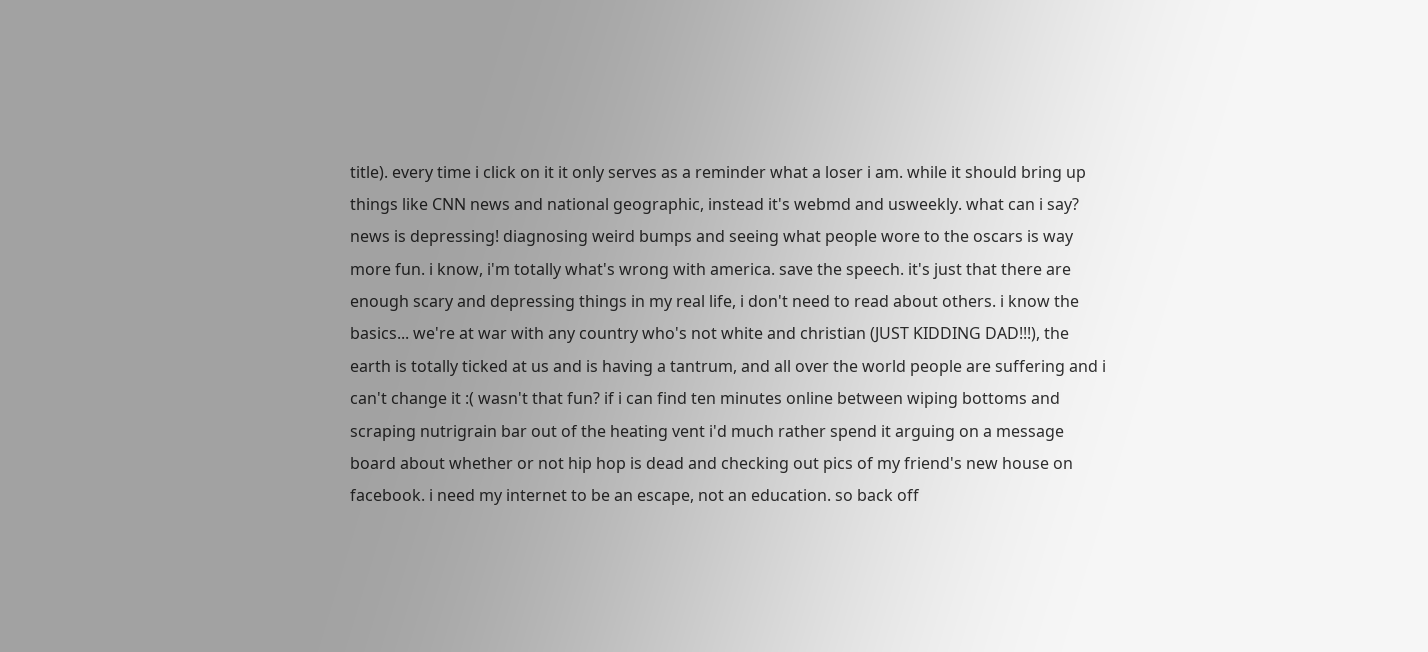title). every time i click on it it only serves as a reminder what a loser i am. while it should bring up things like CNN news and national geographic, instead it's webmd and usweekly. what can i say? news is depressing! diagnosing weird bumps and seeing what people wore to the oscars is way more fun. i know, i'm totally what's wrong with america. save the speech. it's just that there are enough scary and depressing things in my real life, i don't need to read about others. i know the basics... we're at war with any country who's not white and christian (JUST KIDDING DAD!!!), the earth is totally ticked at us and is having a tantrum, and all over the world people are suffering and i can't change it :( wasn't that fun? if i can find ten minutes online between wiping bottoms and scraping nutrigrain bar out of the heating vent i'd much rather spend it arguing on a message board about whether or not hip hop is dead and checking out pics of my friend's new house on facebook. i need my internet to be an escape, not an education. so back off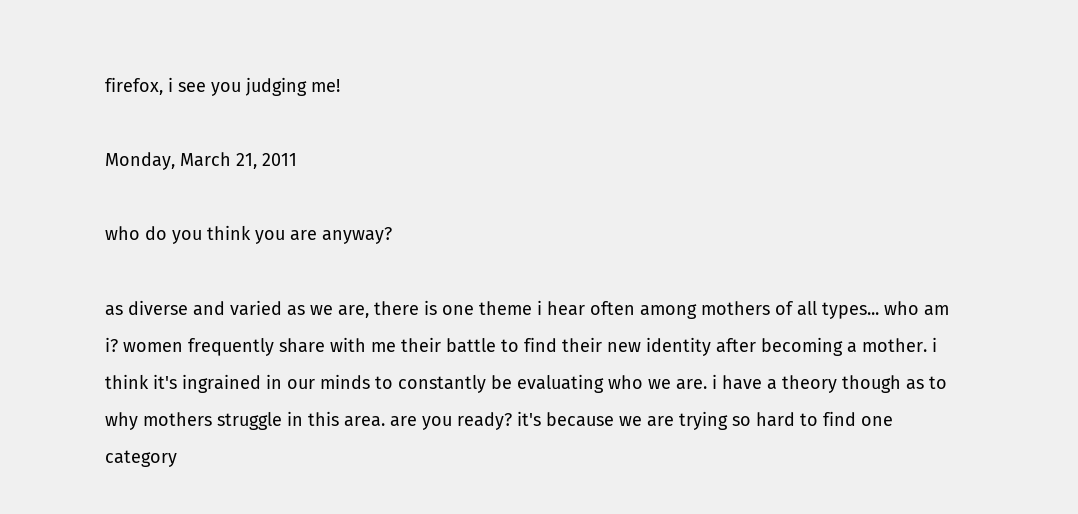firefox, i see you judging me!

Monday, March 21, 2011

who do you think you are anyway?

as diverse and varied as we are, there is one theme i hear often among mothers of all types... who am i? women frequently share with me their battle to find their new identity after becoming a mother. i think it's ingrained in our minds to constantly be evaluating who we are. i have a theory though as to why mothers struggle in this area. are you ready? it's because we are trying so hard to find one category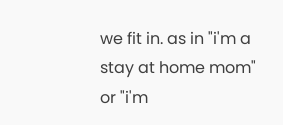we fit in. as in "i'm a stay at home mom" or "i'm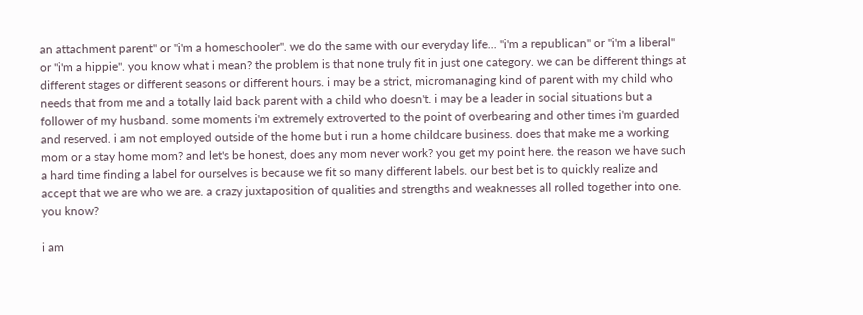an attachment parent" or "i'm a homeschooler". we do the same with our everyday life... "i'm a republican" or "i'm a liberal" or "i'm a hippie". you know what i mean? the problem is that none truly fit in just one category. we can be different things at different stages or different seasons or different hours. i may be a strict, micromanaging kind of parent with my child who needs that from me and a totally laid back parent with a child who doesn't. i may be a leader in social situations but a follower of my husband. some moments i'm extremely extroverted to the point of overbearing and other times i'm guarded and reserved. i am not employed outside of the home but i run a home childcare business. does that make me a working mom or a stay home mom? and let's be honest, does any mom never work? you get my point here. the reason we have such a hard time finding a label for ourselves is because we fit so many different labels. our best bet is to quickly realize and accept that we are who we are. a crazy juxtaposition of qualities and strengths and weaknesses all rolled together into one. you know?

i am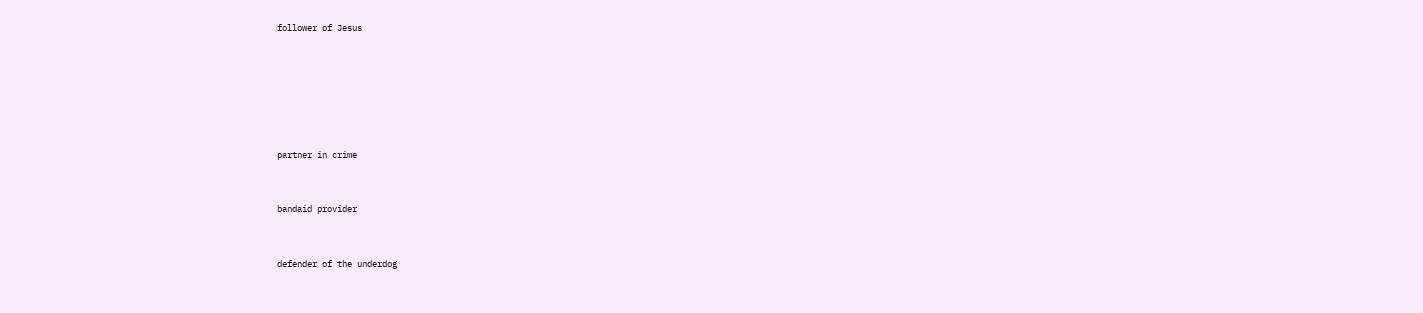follower of Jesus






partner in crime


bandaid provider


defender of the underdog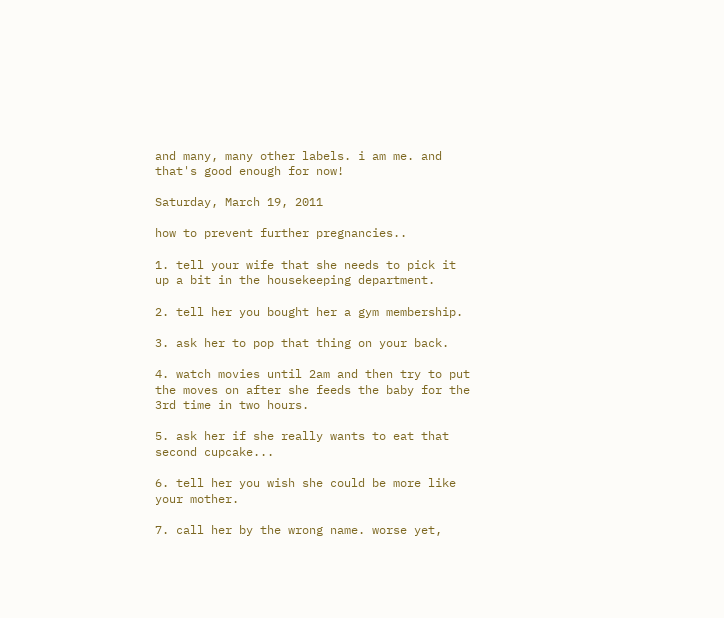and many, many other labels. i am me. and that's good enough for now!

Saturday, March 19, 2011

how to prevent further pregnancies..

1. tell your wife that she needs to pick it up a bit in the housekeeping department.

2. tell her you bought her a gym membership.

3. ask her to pop that thing on your back.

4. watch movies until 2am and then try to put the moves on after she feeds the baby for the
3rd time in two hours.

5. ask her if she really wants to eat that second cupcake...

6. tell her you wish she could be more like your mother.

7. call her by the wrong name. worse yet,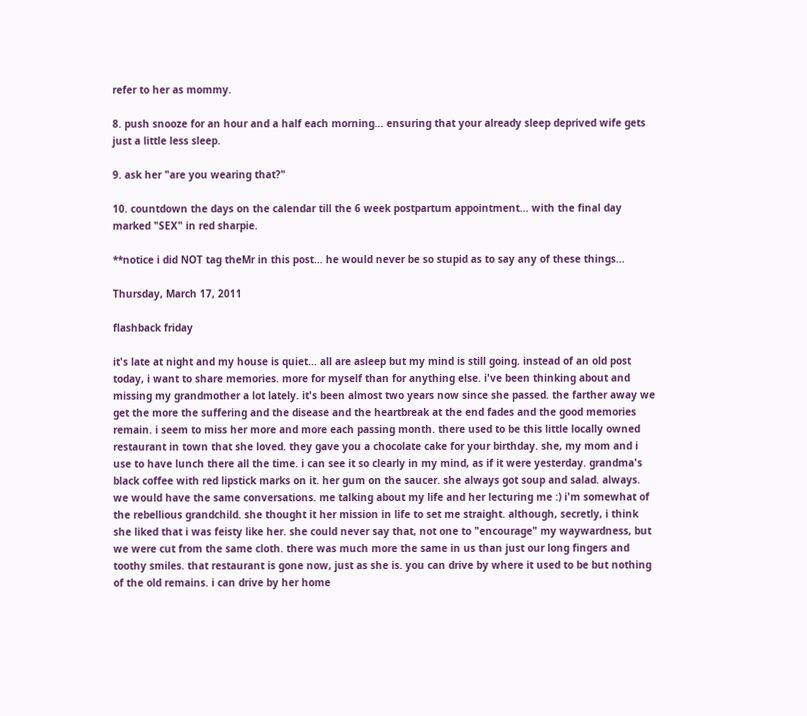refer to her as mommy.

8. push snooze for an hour and a half each morning... ensuring that your already sleep deprived wife gets just a little less sleep.

9. ask her "are you wearing that?"

10. countdown the days on the calendar till the 6 week postpartum appointment... with the final day marked "SEX" in red sharpie.

**notice i did NOT tag theMr in this post... he would never be so stupid as to say any of these things...

Thursday, March 17, 2011

flashback friday

it's late at night and my house is quiet... all are asleep but my mind is still going. instead of an old post today, i want to share memories. more for myself than for anything else. i've been thinking about and missing my grandmother a lot lately. it's been almost two years now since she passed. the farther away we get the more the suffering and the disease and the heartbreak at the end fades and the good memories remain. i seem to miss her more and more each passing month. there used to be this little locally owned restaurant in town that she loved. they gave you a chocolate cake for your birthday. she, my mom and i use to have lunch there all the time. i can see it so clearly in my mind, as if it were yesterday. grandma's black coffee with red lipstick marks on it. her gum on the saucer. she always got soup and salad. always. we would have the same conversations. me talking about my life and her lecturing me :) i'm somewhat of the rebellious grandchild. she thought it her mission in life to set me straight. although, secretly, i think she liked that i was feisty like her. she could never say that, not one to "encourage" my waywardness, but we were cut from the same cloth. there was much more the same in us than just our long fingers and toothy smiles. that restaurant is gone now, just as she is. you can drive by where it used to be but nothing of the old remains. i can drive by her home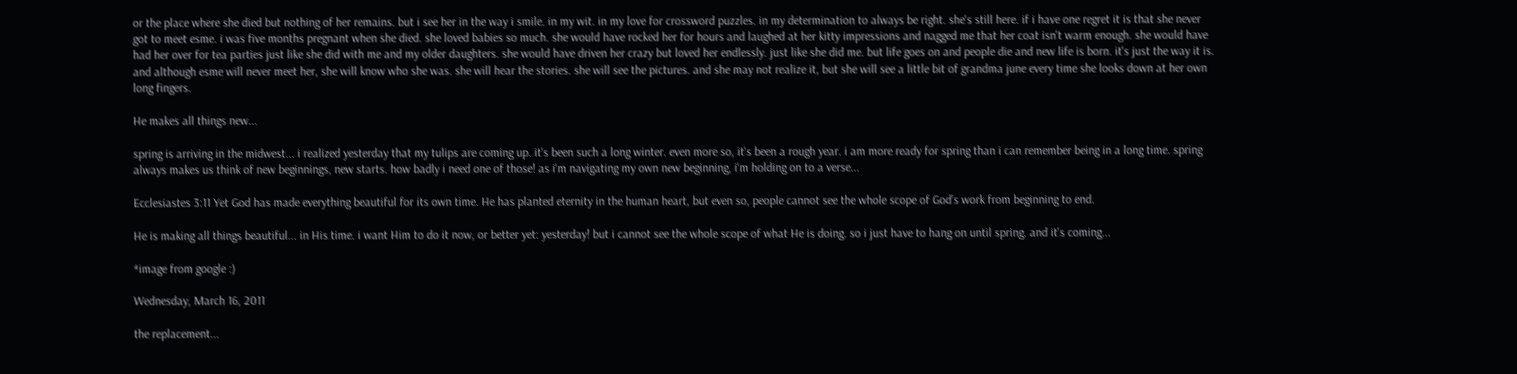or the place where she died but nothing of her remains. but i see her in the way i smile. in my wit. in my love for crossword puzzles. in my determination to always be right. she's still here. if i have one regret it is that she never got to meet esme. i was five months pregnant when she died. she loved babies so much. she would have rocked her for hours and laughed at her kitty impressions and nagged me that her coat isn't warm enough. she would have had her over for tea parties just like she did with me and my older daughters. she would have driven her crazy but loved her endlessly. just like she did me. but life goes on and people die and new life is born. it's just the way it is. and although esme will never meet her, she will know who she was. she will hear the stories. she will see the pictures. and she may not realize it, but she will see a little bit of grandma june every time she looks down at her own long fingers.

He makes all things new...

spring is arriving in the midwest... i realized yesterday that my tulips are coming up. it's been such a long winter. even more so, it's been a rough year. i am more ready for spring than i can remember being in a long time. spring always makes us think of new beginnings, new starts. how badly i need one of those! as i'm navigating my own new beginning, i'm holding on to a verse...

Ecclesiastes 3:11 Yet God has made everything beautiful for its own time. He has planted eternity in the human heart, but even so, people cannot see the whole scope of God’s work from beginning to end.

He is making all things beautiful... in His time. i want Him to do it now, or better yet: yesterday! but i cannot see the whole scope of what He is doing. so i just have to hang on until spring. and it's coming...

*image from google :)

Wednesday, March 16, 2011

the replacement...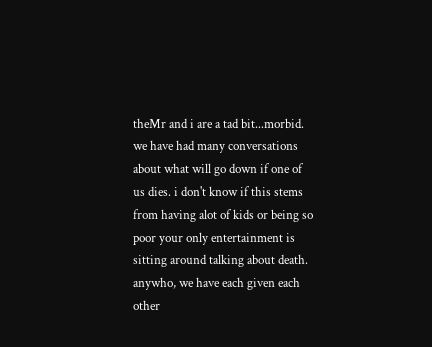theMr and i are a tad bit...morbid. we have had many conversations about what will go down if one of us dies. i don't know if this stems from having alot of kids or being so poor your only entertainment is sitting around talking about death. anywho, we have each given each other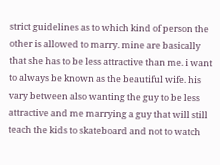strict guidelines as to which kind of person the other is allowed to marry. mine are basically that she has to be less attractive than me. i want to always be known as the beautiful wife. his vary between also wanting the guy to be less attractive and me marrying a guy that will still teach the kids to skateboard and not to watch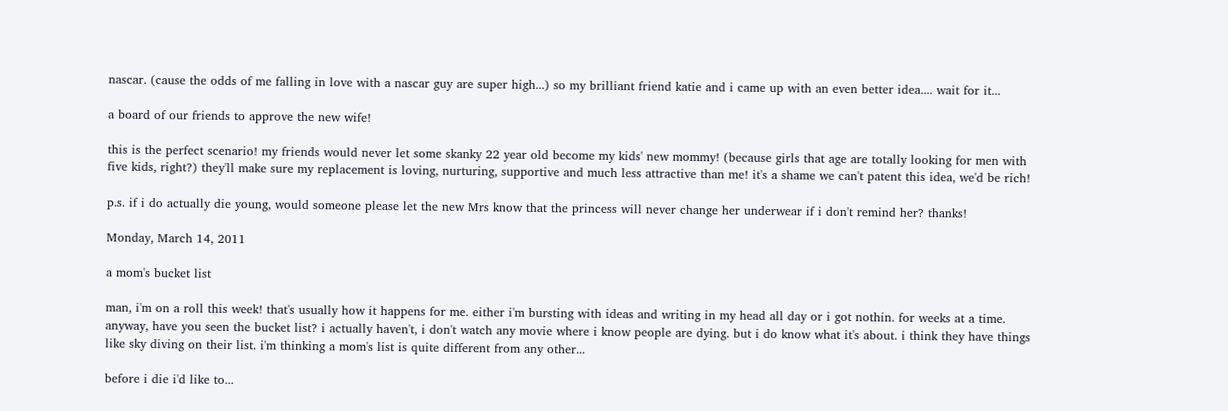nascar. (cause the odds of me falling in love with a nascar guy are super high...) so my brilliant friend katie and i came up with an even better idea.... wait for it...

a board of our friends to approve the new wife!

this is the perfect scenario! my friends would never let some skanky 22 year old become my kids' new mommy! (because girls that age are totally looking for men with five kids, right?) they'll make sure my replacement is loving, nurturing, supportive and much less attractive than me! it's a shame we can't patent this idea, we'd be rich!

p.s. if i do actually die young, would someone please let the new Mrs know that the princess will never change her underwear if i don't remind her? thanks!

Monday, March 14, 2011

a mom's bucket list

man, i'm on a roll this week! that's usually how it happens for me. either i'm bursting with ideas and writing in my head all day or i got nothin. for weeks at a time. anyway, have you seen the bucket list? i actually haven't, i don't watch any movie where i know people are dying. but i do know what it's about. i think they have things like sky diving on their list. i'm thinking a mom's list is quite different from any other...

before i die i'd like to...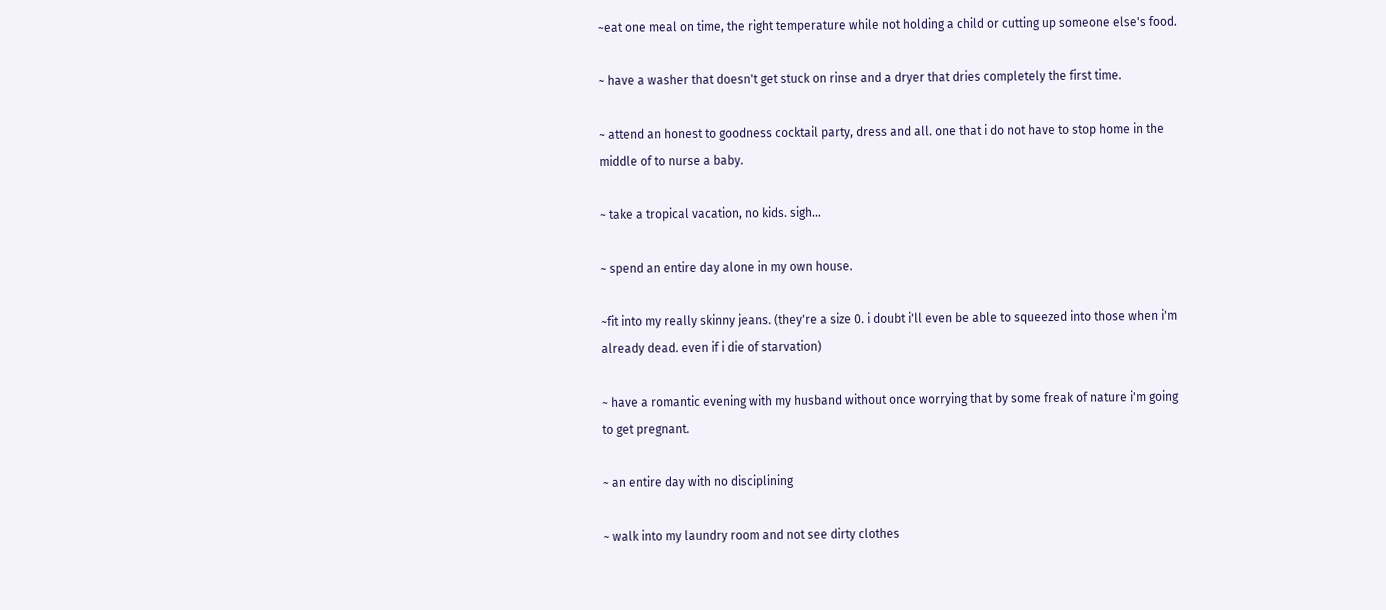~eat one meal on time, the right temperature while not holding a child or cutting up someone else's food.

~ have a washer that doesn't get stuck on rinse and a dryer that dries completely the first time.

~ attend an honest to goodness cocktail party, dress and all. one that i do not have to stop home in the middle of to nurse a baby.

~ take a tropical vacation, no kids. sigh...

~ spend an entire day alone in my own house.

~fit into my really skinny jeans. (they're a size 0. i doubt i'll even be able to squeezed into those when i'm already dead. even if i die of starvation)

~ have a romantic evening with my husband without once worrying that by some freak of nature i'm going to get pregnant.

~ an entire day with no disciplining

~ walk into my laundry room and not see dirty clothes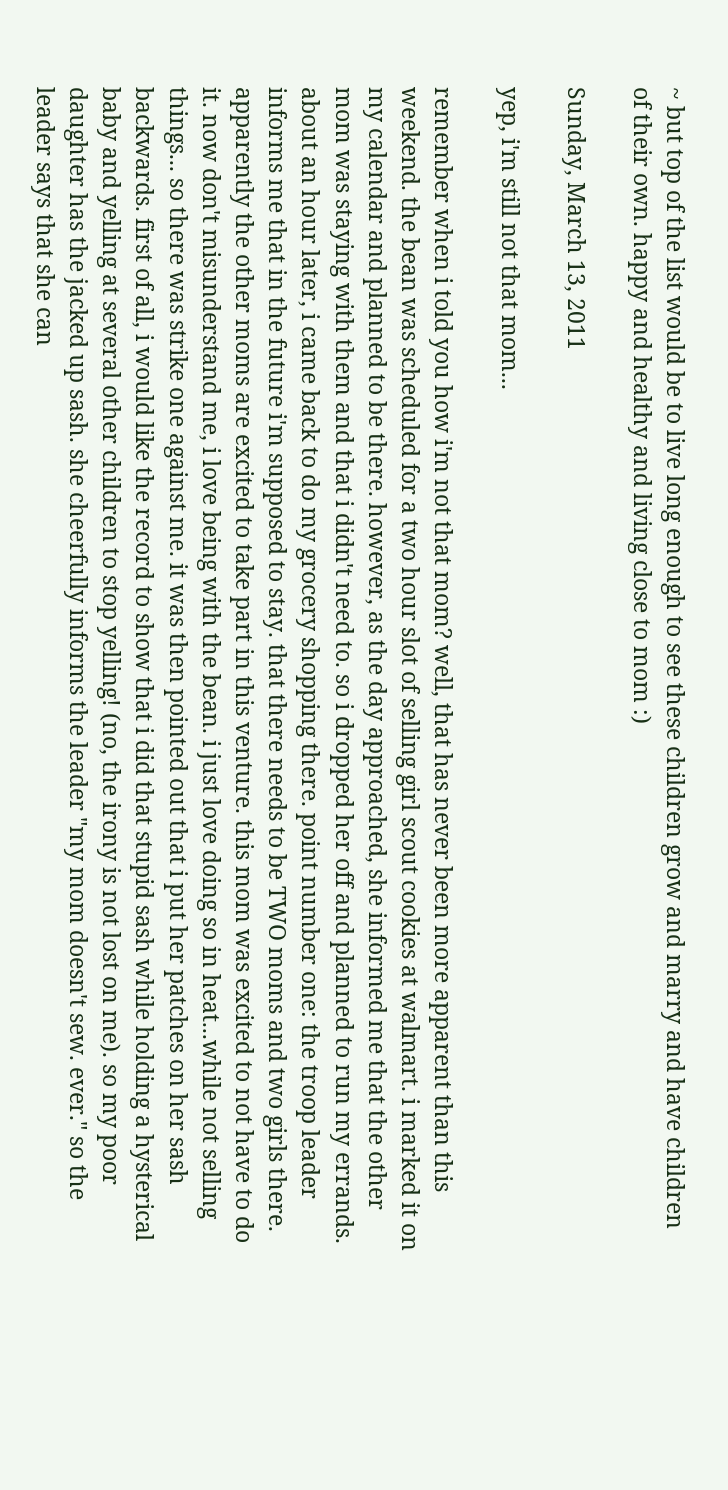~ but top of the list would be to live long enough to see these children grow and marry and have children of their own. happy and healthy and living close to mom :)

Sunday, March 13, 2011

yep, i'm still not that mom...

remember when i told you how i'm not that mom? well, that has never been more apparent than this weekend. the bean was scheduled for a two hour slot of selling girl scout cookies at walmart. i marked it on my calendar and planned to be there. however, as the day approached, she informed me that the other mom was staying with them and that i didn't need to. so i dropped her off and planned to run my errands. about an hour later, i came back to do my grocery shopping there. point number one: the troop leader informs me that in the future i'm supposed to stay. that there needs to be TWO moms and two girls there. apparently the other moms are excited to take part in this venture. this mom was excited to not have to do it. now don't misunderstand me, i love being with the bean. i just love doing so in heat...while not selling things... so there was strike one against me. it was then pointed out that i put her patches on her sash backwards. first of all, i would like the record to show that i did that stupid sash while holding a hysterical baby and yelling at several other children to stop yelling! (no, the irony is not lost on me). so my poor daughter has the jacked up sash. she cheerfully informs the leader "my mom doesn't sew. ever." so the leader says that she can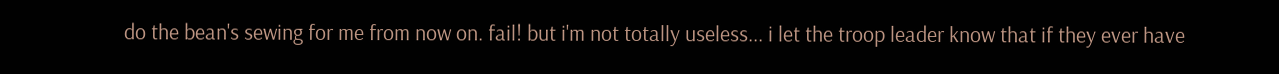do the bean's sewing for me from now on. fail! but i'm not totally useless... i let the troop leader know that if they ever have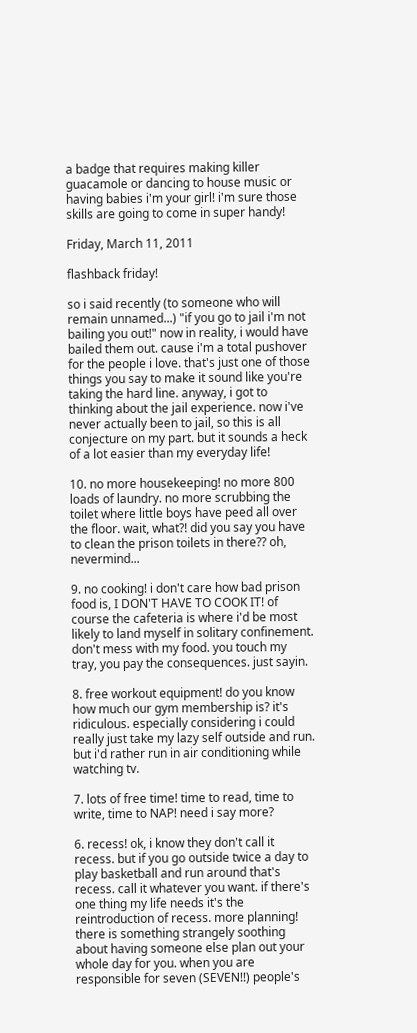a badge that requires making killer guacamole or dancing to house music or having babies i'm your girl! i'm sure those skills are going to come in super handy!

Friday, March 11, 2011

flashback friday!

so i said recently (to someone who will remain unnamed...) "if you go to jail i'm not bailing you out!" now in reality, i would have bailed them out. cause i'm a total pushover for the people i love. that's just one of those things you say to make it sound like you're taking the hard line. anyway, i got to thinking about the jail experience. now i've never actually been to jail, so this is all conjecture on my part. but it sounds a heck of a lot easier than my everyday life!

10. no more housekeeping! no more 800 loads of laundry. no more scrubbing the toilet where little boys have peed all over the floor. wait, what?! did you say you have to clean the prison toilets in there?? oh, nevermind...

9. no cooking! i don't care how bad prison food is, I DON'T HAVE TO COOK IT! of course the cafeteria is where i'd be most likely to land myself in solitary confinement. don't mess with my food. you touch my tray, you pay the consequences. just sayin.

8. free workout equipment! do you know how much our gym membership is? it's ridiculous. especially considering i could really just take my lazy self outside and run. but i'd rather run in air conditioning while watching tv.

7. lots of free time! time to read, time to write, time to NAP! need i say more?

6. recess! ok, i know they don't call it recess. but if you go outside twice a day to play basketball and run around that's recess. call it whatever you want. if there's one thing my life needs it's the reintroduction of recess. more planning! there is something strangely soothing about having someone else plan out your whole day for you. when you are responsible for seven (SEVEN!!) people's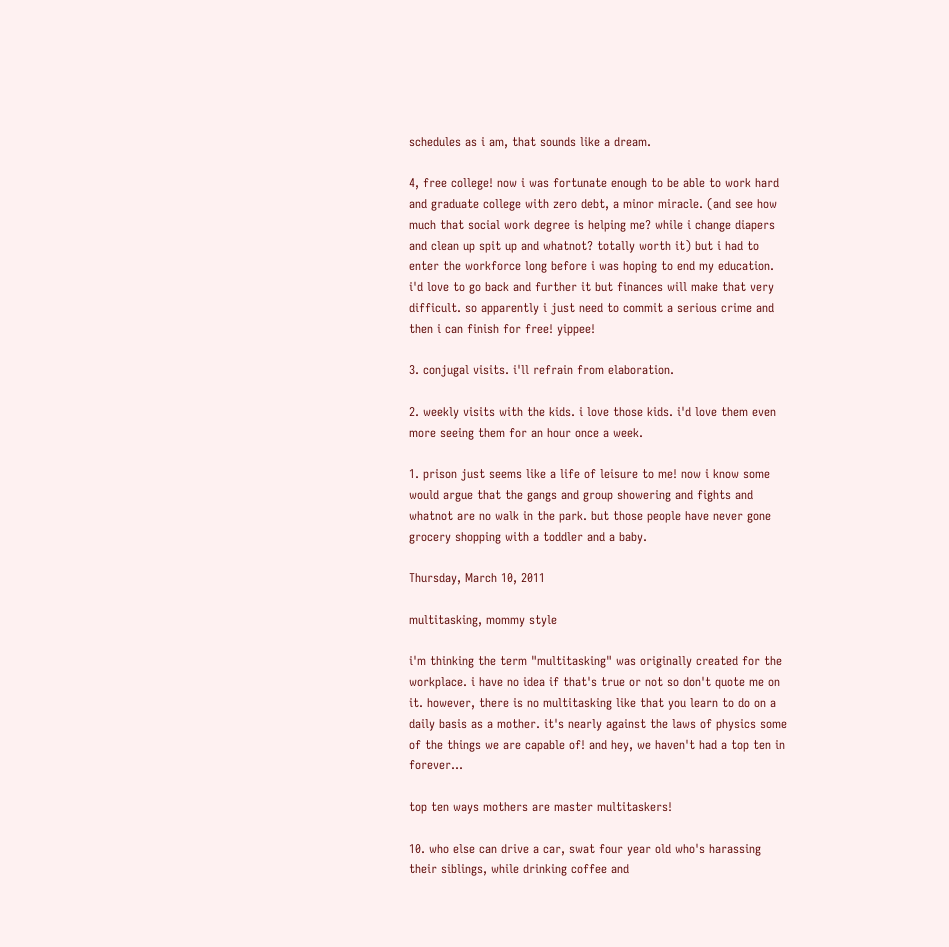schedules as i am, that sounds like a dream.

4, free college! now i was fortunate enough to be able to work hard and graduate college with zero debt, a minor miracle. (and see how much that social work degree is helping me? while i change diapers and clean up spit up and whatnot? totally worth it) but i had to enter the workforce long before i was hoping to end my education. i'd love to go back and further it but finances will make that very difficult. so apparently i just need to commit a serious crime and then i can finish for free! yippee!

3. conjugal visits. i'll refrain from elaboration.

2. weekly visits with the kids. i love those kids. i'd love them even more seeing them for an hour once a week.

1. prison just seems like a life of leisure to me! now i know some would argue that the gangs and group showering and fights and whatnot are no walk in the park. but those people have never gone grocery shopping with a toddler and a baby.

Thursday, March 10, 2011

multitasking, mommy style

i'm thinking the term "multitasking" was originally created for the workplace. i have no idea if that's true or not so don't quote me on it. however, there is no multitasking like that you learn to do on a daily basis as a mother. it's nearly against the laws of physics some of the things we are capable of! and hey, we haven't had a top ten in forever...

top ten ways mothers are master multitaskers!

10. who else can drive a car, swat four year old who's harassing their siblings, while drinking coffee and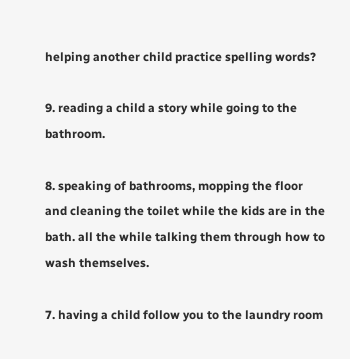helping another child practice spelling words?

9. reading a child a story while going to the bathroom.

8. speaking of bathrooms, mopping the floor and cleaning the toilet while the kids are in the bath. all the while talking them through how to wash themselves.

7. having a child follow you to the laundry room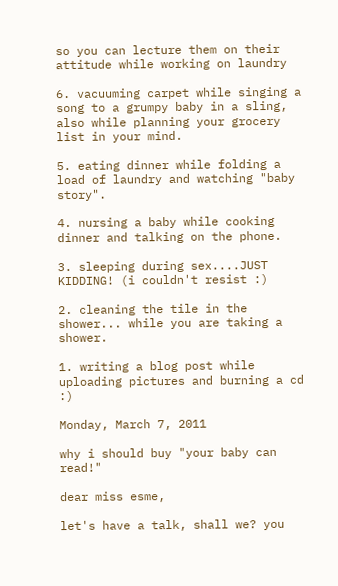so you can lecture them on their attitude while working on laundry

6. vacuuming carpet while singing a song to a grumpy baby in a sling, also while planning your grocery list in your mind.

5. eating dinner while folding a load of laundry and watching "baby story".

4. nursing a baby while cooking dinner and talking on the phone.

3. sleeping during sex....JUST KIDDING! (i couldn't resist :)

2. cleaning the tile in the shower... while you are taking a shower.

1. writing a blog post while uploading pictures and burning a cd :)

Monday, March 7, 2011

why i should buy "your baby can read!"

dear miss esme,

let's have a talk, shall we? you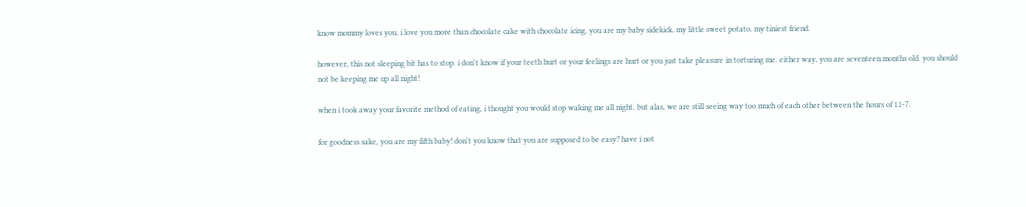know mommy loves you. i love you more than chocolate cake with chocolate icing. you are my baby sidekick. my little sweet potato. my tiniest friend.

however, this not sleeping bit has to stop. i don't know if your teeth hurt or your feelings are hurt or you just take pleasure in torturing me. either way, you are seventeen months old. you should not be keeping me up all night!

when i took away your favorite method of eating, i thought you would stop waking me all night. but alas, we are still seeing way too much of each other between the hours of 11-7.

for goodness sake, you are my fifth baby! don't you know that you are supposed to be easy? have i not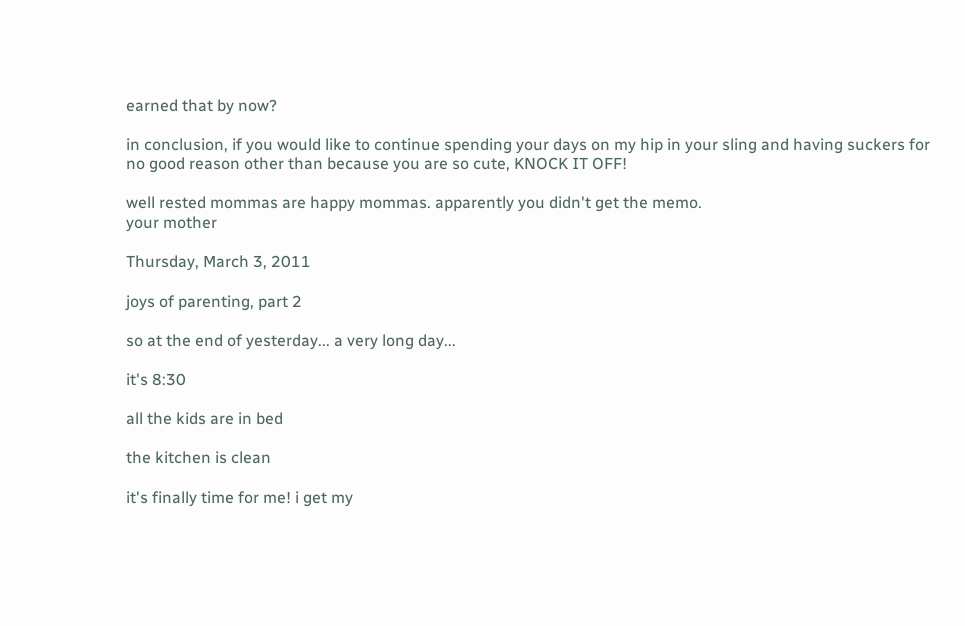earned that by now?

in conclusion, if you would like to continue spending your days on my hip in your sling and having suckers for no good reason other than because you are so cute, KNOCK IT OFF!

well rested mommas are happy mommas. apparently you didn't get the memo.
your mother

Thursday, March 3, 2011

joys of parenting, part 2

so at the end of yesterday... a very long day...

it's 8:30

all the kids are in bed

the kitchen is clean

it's finally time for me! i get my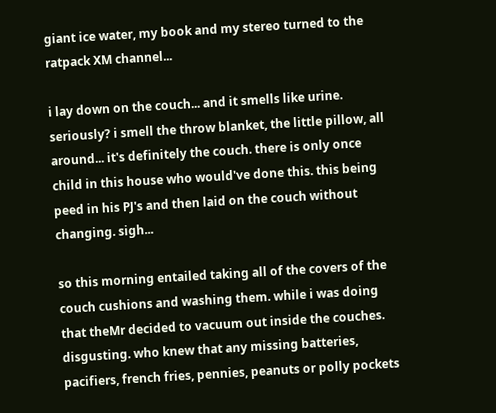giant ice water, my book and my stereo turned to the ratpack XM channel...

i lay down on the couch... and it smells like urine. seriously? i smell the throw blanket, the little pillow, all around... it's definitely the couch. there is only once child in this house who would've done this. this being peed in his PJ's and then laid on the couch without changing. sigh...

so this morning entailed taking all of the covers of the couch cushions and washing them. while i was doing that theMr decided to vacuum out inside the couches. disgusting. who knew that any missing batteries, pacifiers, french fries, pennies, peanuts or polly pockets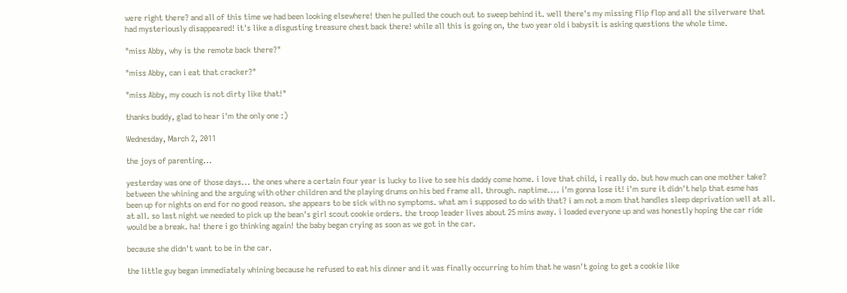were right there? and all of this time we had been looking elsewhere! then he pulled the couch out to sweep behind it. well there's my missing flip flop and all the silverware that had mysteriously disappeared! it's like a disgusting treasure chest back there! while all this is going on, the two year old i babysit is asking questions the whole time.

"miss Abby, why is the remote back there?"

"miss Abby, can i eat that cracker?"

"miss Abby, my couch is not dirty like that!"

thanks buddy, glad to hear i'm the only one :)

Wednesday, March 2, 2011

the joys of parenting...

yesterday was one of those days... the ones where a certain four year is lucky to live to see his daddy come home. i love that child, i really do. but how much can one mother take? between the whining and the arguing with other children and the playing drums on his bed frame all. through. naptime.... i'm gonna lose it! i'm sure it didn't help that esme has been up for nights on end for no good reason. she appears to be sick with no symptoms. what am i supposed to do with that? i am not a mom that handles sleep deprivation well at all. at all. so last night we needed to pick up the bean's girl scout cookie orders. the troop leader lives about 25 mins away. i loaded everyone up and was honestly hoping the car ride would be a break. ha! there i go thinking again! the baby began crying as soon as we got in the car.

because she didn't want to be in the car.

the little guy began immediately whining because he refused to eat his dinner and it was finally occurring to him that he wasn't going to get a cookie like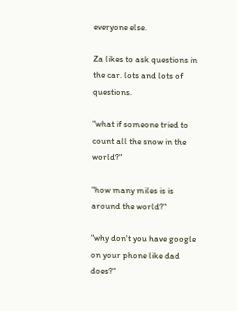everyone else.

Za likes to ask questions in the car. lots and lots of questions.

"what if someone tried to count all the snow in the world?"

"how many miles is is around the world?"

"why don't you have google on your phone like dad does?"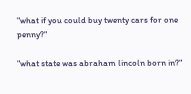"what if you could buy twenty cars for one penny?"

"what state was abraham lincoln born in?"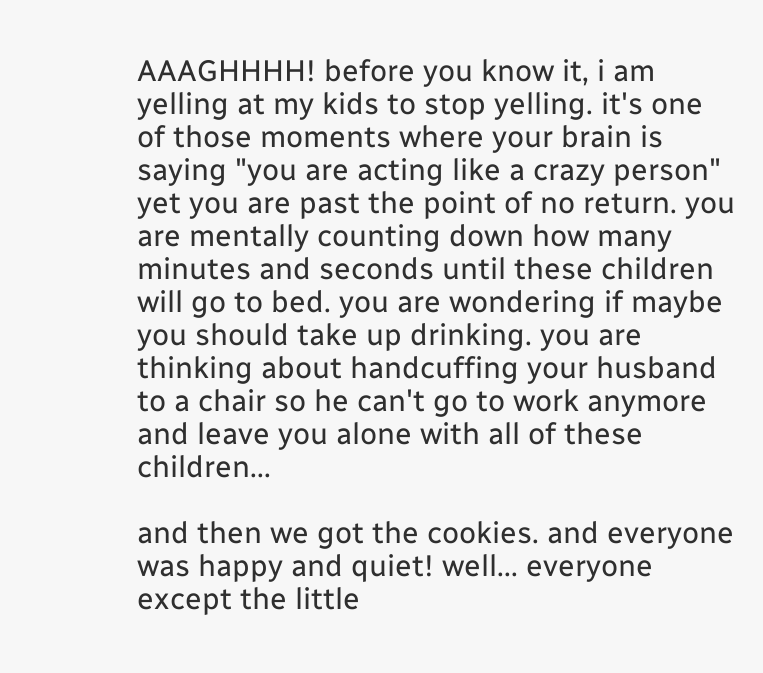AAAGHHHH! before you know it, i am yelling at my kids to stop yelling. it's one of those moments where your brain is saying "you are acting like a crazy person" yet you are past the point of no return. you are mentally counting down how many minutes and seconds until these children will go to bed. you are wondering if maybe you should take up drinking. you are thinking about handcuffing your husband to a chair so he can't go to work anymore and leave you alone with all of these children...

and then we got the cookies. and everyone was happy and quiet! well... everyone except the little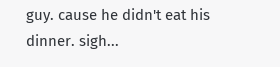guy. cause he didn't eat his dinner. sigh...